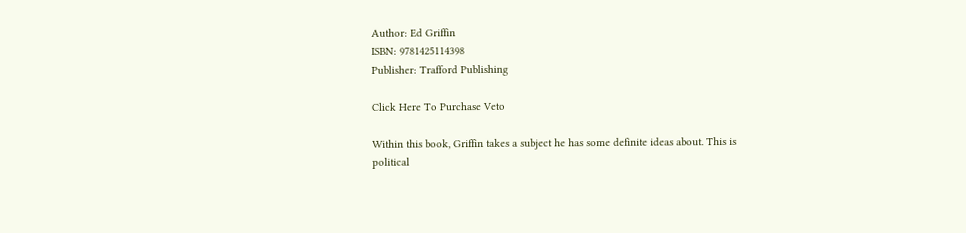Author: Ed Griffin
ISBN: 9781425114398
Publisher: Trafford Publishing

Click Here To Purchase Veto

Within this book, Griffin takes a subject he has some definite ideas about. This is political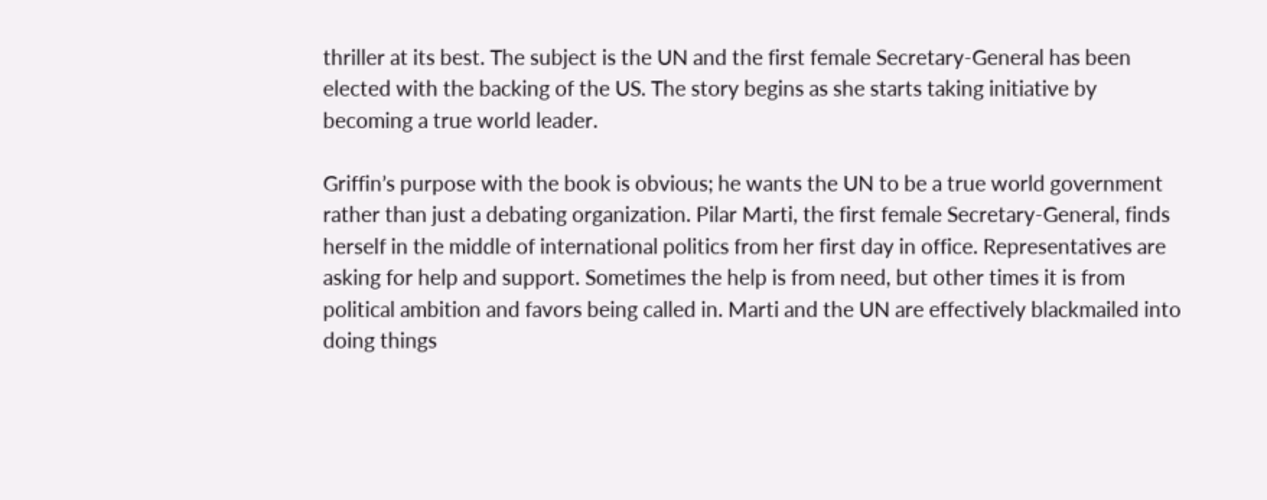thriller at its best. The subject is the UN and the first female Secretary-General has been elected with the backing of the US. The story begins as she starts taking initiative by becoming a true world leader.

Griffin’s purpose with the book is obvious; he wants the UN to be a true world government rather than just a debating organization. Pilar Marti, the first female Secretary-General, finds herself in the middle of international politics from her first day in office. Representatives are asking for help and support. Sometimes the help is from need, but other times it is from political ambition and favors being called in. Marti and the UN are effectively blackmailed into doing things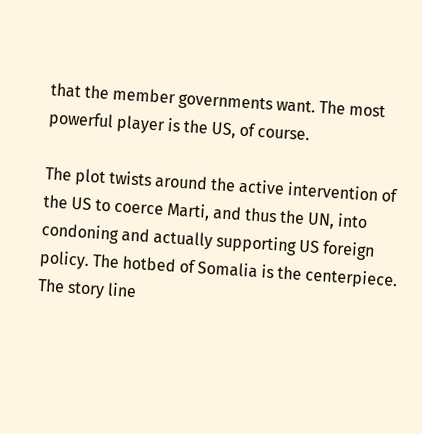that the member governments want. The most powerful player is the US, of course.

The plot twists around the active intervention of the US to coerce Marti, and thus the UN, into condoning and actually supporting US foreign policy. The hotbed of Somalia is the centerpiece. The story line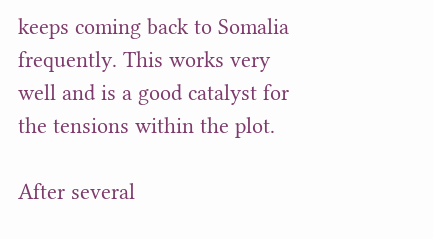keeps coming back to Somalia frequently. This works very well and is a good catalyst for the tensions within the plot.

After several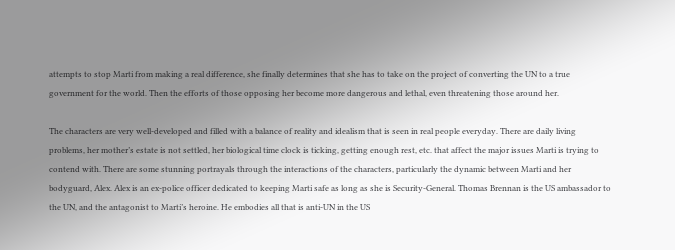attempts to stop Marti from making a real difference, she finally determines that she has to take on the project of converting the UN to a true government for the world. Then the efforts of those opposing her become more dangerous and lethal, even threatening those around her.

The characters are very well-developed and filled with a balance of reality and idealism that is seen in real people everyday. There are daily living problems, her mother’s estate is not settled, her biological time clock is ticking, getting enough rest, etc. that affect the major issues Marti is trying to contend with. There are some stunning portrayals through the interactions of the characters, particularly the dynamic between Marti and her bodyguard, Alex. Alex is an ex-police officer dedicated to keeping Marti safe as long as she is Security-General. Thomas Brennan is the US ambassador to the UN, and the antagonist to Marti’s heroine. He embodies all that is anti-UN in the US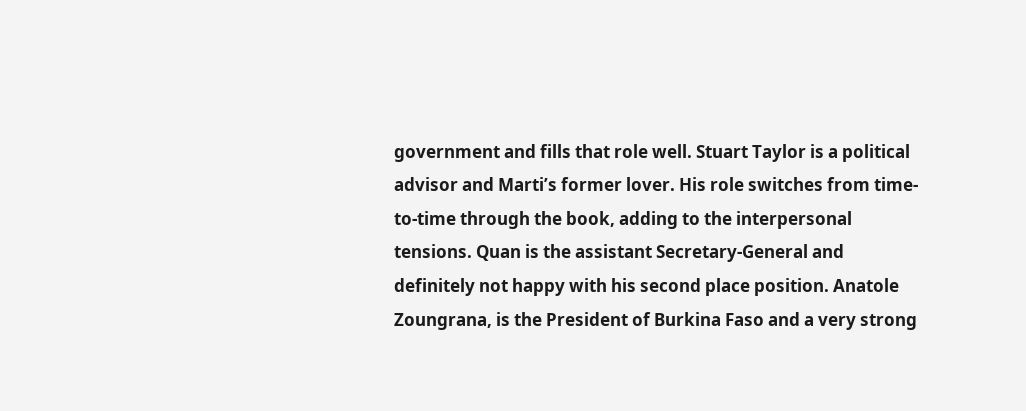government and fills that role well. Stuart Taylor is a political advisor and Marti’s former lover. His role switches from time-to-time through the book, adding to the interpersonal tensions. Quan is the assistant Secretary-General and definitely not happy with his second place position. Anatole Zoungrana, is the President of Burkina Faso and a very strong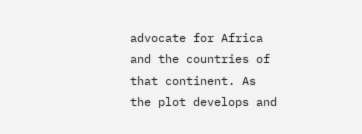advocate for Africa and the countries of that continent. As the plot develops and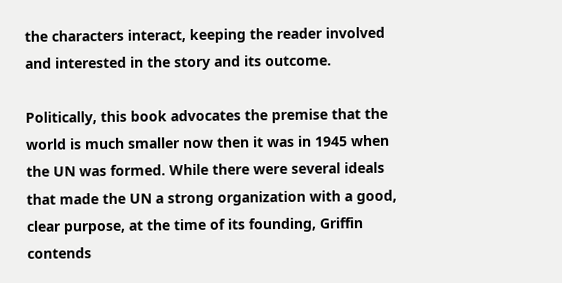the characters interact, keeping the reader involved and interested in the story and its outcome.

Politically, this book advocates the premise that the world is much smaller now then it was in 1945 when the UN was formed. While there were several ideals that made the UN a strong organization with a good, clear purpose, at the time of its founding, Griffin contends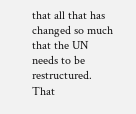that all that has changed so much that the UN needs to be restructured. That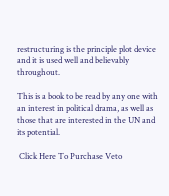restructuring is the principle plot device and it is used well and believably throughout.

This is a book to be read by any one with an interest in political drama, as well as those that are interested in the UN and its potential.

 Click Here To Purchase Veto